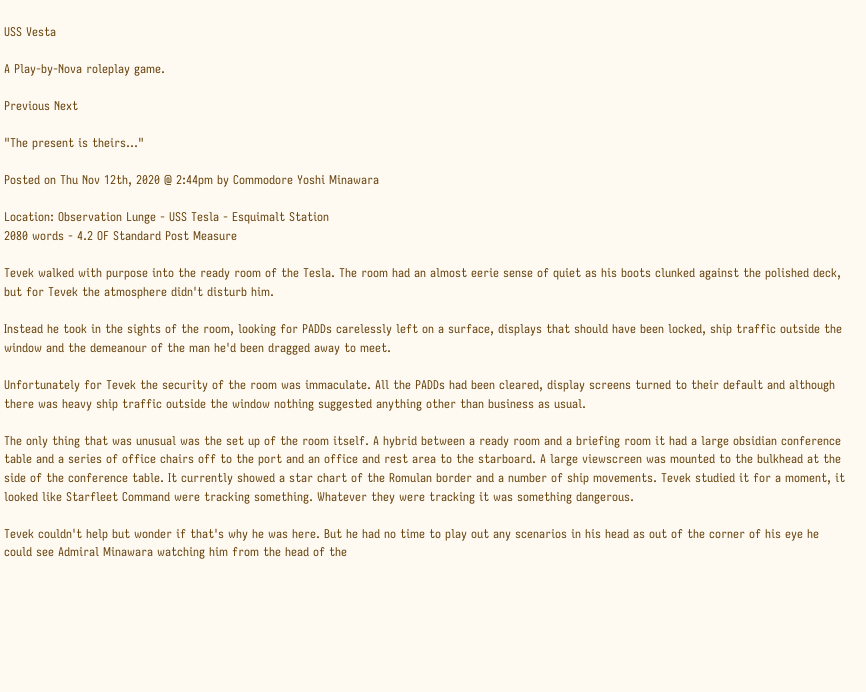USS Vesta

A Play-by-Nova roleplay game.

Previous Next

"The present is theirs..."

Posted on Thu Nov 12th, 2020 @ 2:44pm by Commodore Yoshi Minawara

Location: Observation Lunge - USS Tesla - Esquimalt Station
2080 words - 4.2 OF Standard Post Measure

Tevek walked with purpose into the ready room of the Tesla. The room had an almost eerie sense of quiet as his boots clunked against the polished deck, but for Tevek the atmosphere didn't disturb him.

Instead he took in the sights of the room, looking for PADDs carelessly left on a surface, displays that should have been locked, ship traffic outside the window and the demeanour of the man he'd been dragged away to meet.

Unfortunately for Tevek the security of the room was immaculate. All the PADDs had been cleared, display screens turned to their default and although there was heavy ship traffic outside the window nothing suggested anything other than business as usual.

The only thing that was unusual was the set up of the room itself. A hybrid between a ready room and a briefing room it had a large obsidian conference table and a series of office chairs off to the port and an office and rest area to the starboard. A large viewscreen was mounted to the bulkhead at the side of the conference table. It currently showed a star chart of the Romulan border and a number of ship movements. Tevek studied it for a moment, it looked like Starfleet Command were tracking something. Whatever they were tracking it was something dangerous.

Tevek couldn't help but wonder if that's why he was here. But he had no time to play out any scenarios in his head as out of the corner of his eye he could see Admiral Minawara watching him from the head of the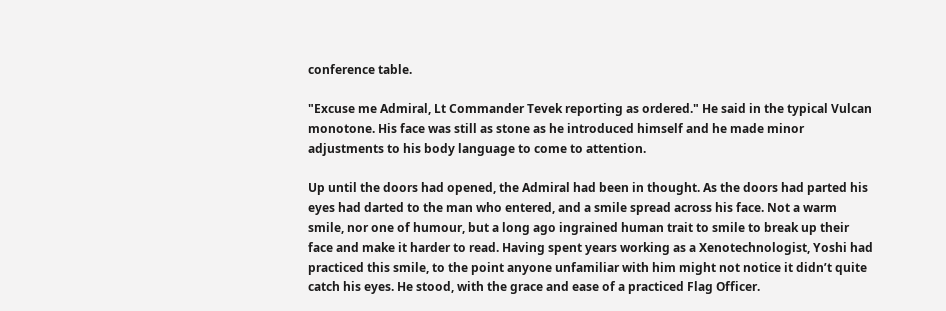conference table.

"Excuse me Admiral, Lt Commander Tevek reporting as ordered." He said in the typical Vulcan monotone. His face was still as stone as he introduced himself and he made minor adjustments to his body language to come to attention.

Up until the doors had opened, the Admiral had been in thought. As the doors had parted his eyes had darted to the man who entered, and a smile spread across his face. Not a warm smile, nor one of humour, but a long ago ingrained human trait to smile to break up their face and make it harder to read. Having spent years working as a Xenotechnologist, Yoshi had practiced this smile, to the point anyone unfamiliar with him might not notice it didn’t quite catch his eyes. He stood, with the grace and ease of a practiced Flag Officer.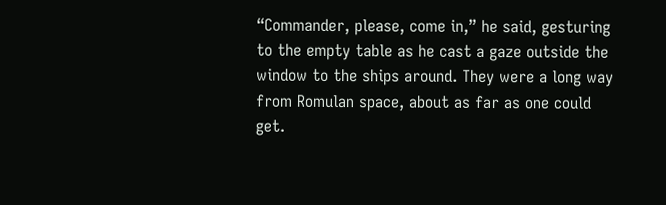“Commander, please, come in,” he said, gesturing to the empty table as he cast a gaze outside the window to the ships around. They were a long way from Romulan space, about as far as one could
get.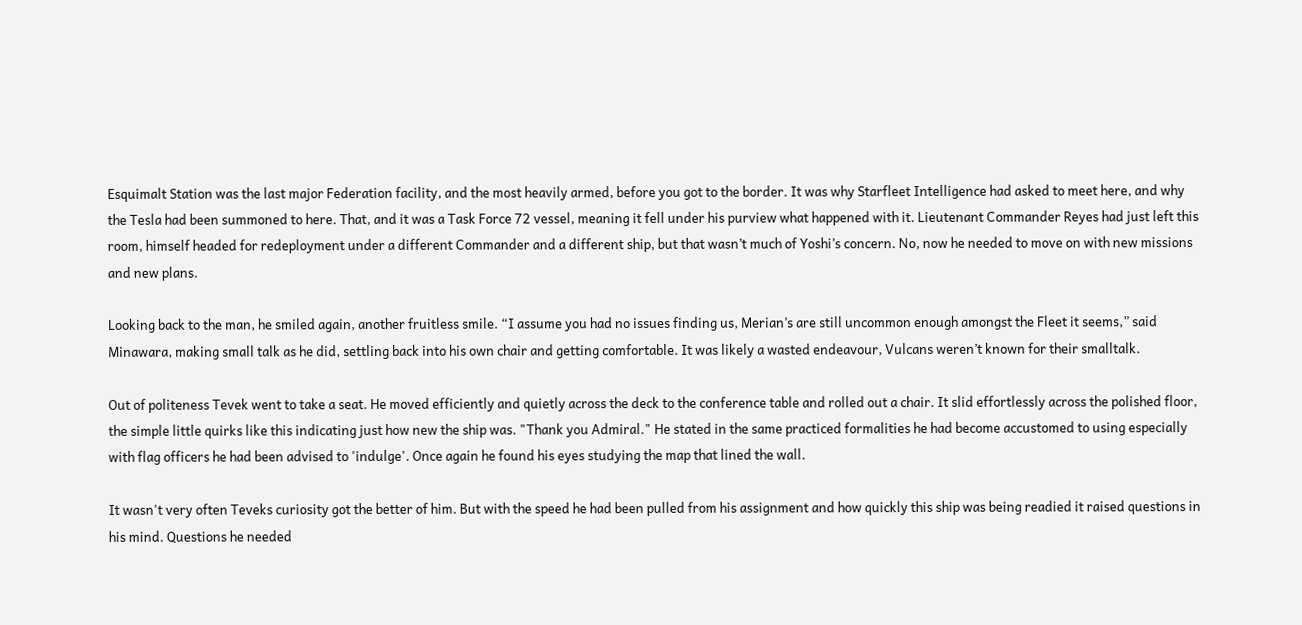Esquimalt Station was the last major Federation facility, and the most heavily armed, before you got to the border. It was why Starfleet Intelligence had asked to meet here, and why the Tesla had been summoned to here. That, and it was a Task Force 72 vessel, meaning it fell under his purview what happened with it. Lieutenant Commander Reyes had just left this room, himself headed for redeployment under a different Commander and a different ship, but that wasn’t much of Yoshi’s concern. No, now he needed to move on with new missions and new plans.

Looking back to the man, he smiled again, another fruitless smile. “I assume you had no issues finding us, Merian’s are still uncommon enough amongst the Fleet it seems,” said Minawara, making small talk as he did, settling back into his own chair and getting comfortable. It was likely a wasted endeavour, Vulcans weren’t known for their smalltalk.

Out of politeness Tevek went to take a seat. He moved efficiently and quietly across the deck to the conference table and rolled out a chair. It slid effortlessly across the polished floor, the simple little quirks like this indicating just how new the ship was. "Thank you Admiral." He stated in the same practiced formalities he had become accustomed to using especially with flag officers he had been advised to 'indulge'. Once again he found his eyes studying the map that lined the wall.

It wasn't very often Teveks curiosity got the better of him. But with the speed he had been pulled from his assignment and how quickly this ship was being readied it raised questions in his mind. Questions he needed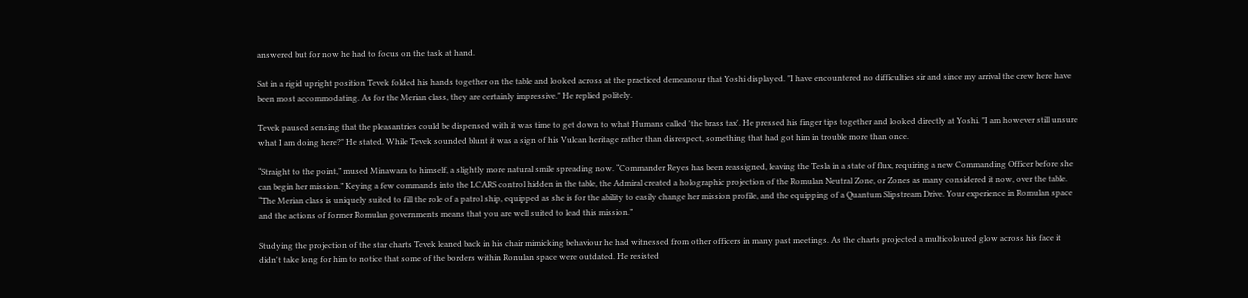answered but for now he had to focus on the task at hand.

Sat in a rigid upright position Tevek folded his hands together on the table and looked across at the practiced demeanour that Yoshi displayed. "I have encountered no difficulties sir and since my arrival the crew here have been most accommodating. As for the Merian class, they are certainly impressive." He replied politely.

Tevek paused sensing that the pleasantries could be dispensed with it was time to get down to what Humans called 'the brass tax'. He pressed his finger tips together and looked directly at Yoshi. "I am however still unsure what I am doing here?" He stated. While Tevek sounded blunt it was a sign of his Vulcan heritage rather than disrespect, something that had got him in trouble more than once.

“Straight to the point,” mused Minawara to himself, a slightly more natural smile spreading now. “Commander Reyes has been reassigned, leaving the Tesla in a state of flux, requiring a new Commanding Officer before she can begin her mission.” Keying a few commands into the LCARS control hidden in the table, the Admiral created a holographic projection of the Romulan Neutral Zone, or Zones as many considered it now, over the table. “The Merian class is uniquely suited to fill the role of a patrol ship, equipped as she is for the ability to easily change her mission profile, and the equipping of a Quantum Slipstream Drive. Your experience in Romulan space and the actions of former Romulan governments means that you are well suited to lead this mission.”

Studying the projection of the star charts Tevek leaned back in his chair mimicking behaviour he had witnessed from other officers in many past meetings. As the charts projected a multicoloured glow across his face it didn't take long for him to notice that some of the borders within Ronulan space were outdated. He resisted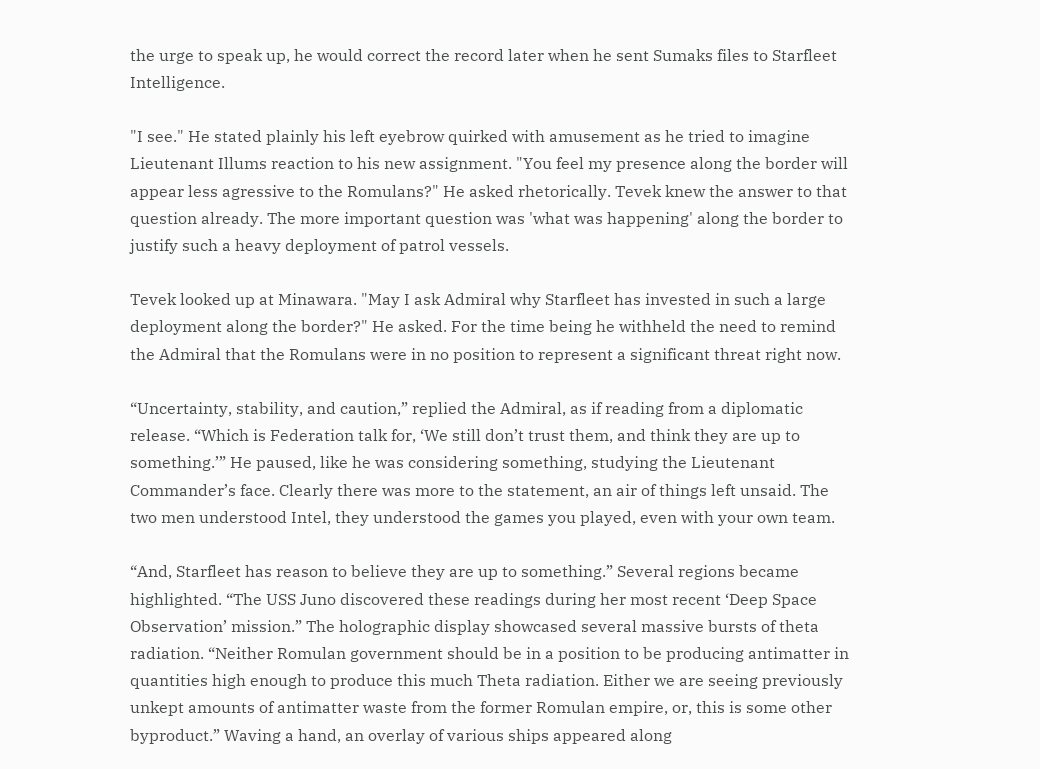the urge to speak up, he would correct the record later when he sent Sumaks files to Starfleet Intelligence.

"I see." He stated plainly his left eyebrow quirked with amusement as he tried to imagine Lieutenant Illums reaction to his new assignment. "You feel my presence along the border will appear less agressive to the Romulans?" He asked rhetorically. Tevek knew the answer to that question already. The more important question was 'what was happening' along the border to justify such a heavy deployment of patrol vessels.

Tevek looked up at Minawara. "May I ask Admiral why Starfleet has invested in such a large deployment along the border?" He asked. For the time being he withheld the need to remind the Admiral that the Romulans were in no position to represent a significant threat right now.

“Uncertainty, stability, and caution,” replied the Admiral, as if reading from a diplomatic release. “Which is Federation talk for, ‘We still don’t trust them, and think they are up to something.’” He paused, like he was considering something, studying the Lieutenant Commander’s face. Clearly there was more to the statement, an air of things left unsaid. The two men understood Intel, they understood the games you played, even with your own team.

“And, Starfleet has reason to believe they are up to something.” Several regions became highlighted. “The USS Juno discovered these readings during her most recent ‘Deep Space Observation’ mission.” The holographic display showcased several massive bursts of theta radiation. “Neither Romulan government should be in a position to be producing antimatter in quantities high enough to produce this much Theta radiation. Either we are seeing previously unkept amounts of antimatter waste from the former Romulan empire, or, this is some other byproduct.” Waving a hand, an overlay of various ships appeared along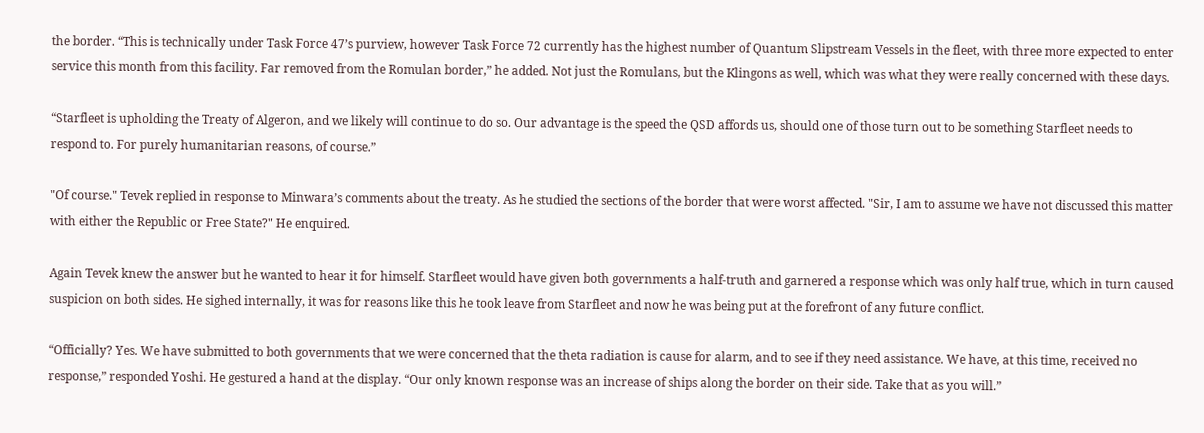the border. “This is technically under Task Force 47’s purview, however Task Force 72 currently has the highest number of Quantum Slipstream Vessels in the fleet, with three more expected to enter service this month from this facility. Far removed from the Romulan border,” he added. Not just the Romulans, but the Klingons as well, which was what they were really concerned with these days.

“Starfleet is upholding the Treaty of Algeron, and we likely will continue to do so. Our advantage is the speed the QSD affords us, should one of those turn out to be something Starfleet needs to respond to. For purely humanitarian reasons, of course.”

"Of course." Tevek replied in response to Minwara’s comments about the treaty. As he studied the sections of the border that were worst affected. "Sir, I am to assume we have not discussed this matter with either the Republic or Free State?" He enquired.

Again Tevek knew the answer but he wanted to hear it for himself. Starfleet would have given both governments a half-truth and garnered a response which was only half true, which in turn caused suspicion on both sides. He sighed internally, it was for reasons like this he took leave from Starfleet and now he was being put at the forefront of any future conflict.

“Officially? Yes. We have submitted to both governments that we were concerned that the theta radiation is cause for alarm, and to see if they need assistance. We have, at this time, received no response,” responded Yoshi. He gestured a hand at the display. “Our only known response was an increase of ships along the border on their side. Take that as you will.”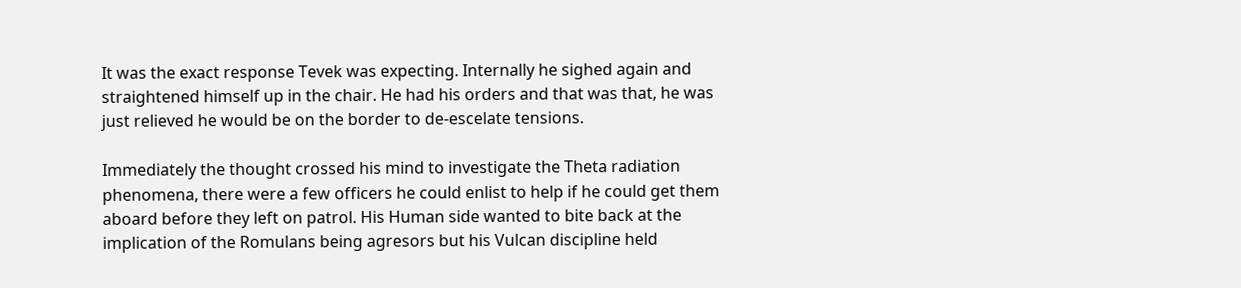It was the exact response Tevek was expecting. Internally he sighed again and straightened himself up in the chair. He had his orders and that was that, he was just relieved he would be on the border to de-escelate tensions.

Immediately the thought crossed his mind to investigate the Theta radiation phenomena, there were a few officers he could enlist to help if he could get them aboard before they left on patrol. His Human side wanted to bite back at the implication of the Romulans being agresors but his Vulcan discipline held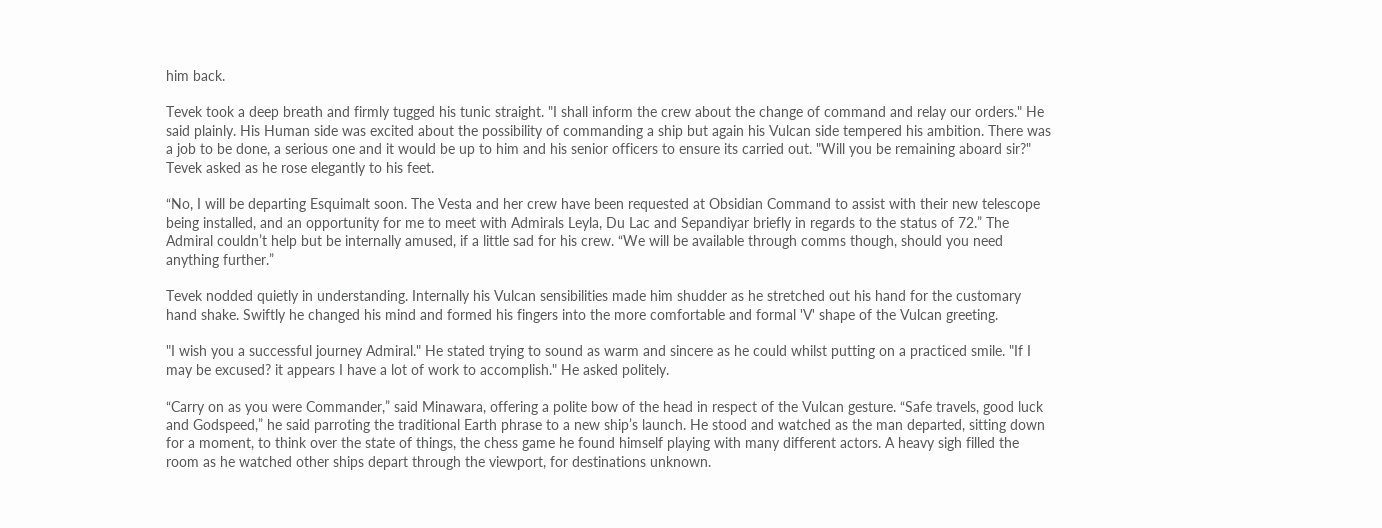him back.

Tevek took a deep breath and firmly tugged his tunic straight. "I shall inform the crew about the change of command and relay our orders." He said plainly. His Human side was excited about the possibility of commanding a ship but again his Vulcan side tempered his ambition. There was a job to be done, a serious one and it would be up to him and his senior officers to ensure its carried out. "Will you be remaining aboard sir?" Tevek asked as he rose elegantly to his feet.

“No, I will be departing Esquimalt soon. The Vesta and her crew have been requested at Obsidian Command to assist with their new telescope being installed, and an opportunity for me to meet with Admirals Leyla, Du Lac and Sepandiyar briefly in regards to the status of 72.” The Admiral couldn’t help but be internally amused, if a little sad for his crew. “We will be available through comms though, should you need anything further.”

Tevek nodded quietly in understanding. Internally his Vulcan sensibilities made him shudder as he stretched out his hand for the customary hand shake. Swiftly he changed his mind and formed his fingers into the more comfortable and formal 'V' shape of the Vulcan greeting.

"I wish you a successful journey Admiral." He stated trying to sound as warm and sincere as he could whilst putting on a practiced smile. "If I may be excused? it appears I have a lot of work to accomplish." He asked politely.

“Carry on as you were Commander,” said Minawara, offering a polite bow of the head in respect of the Vulcan gesture. “Safe travels, good luck and Godspeed,” he said parroting the traditional Earth phrase to a new ship’s launch. He stood and watched as the man departed, sitting down for a moment, to think over the state of things, the chess game he found himself playing with many different actors. A heavy sigh filled the room as he watched other ships depart through the viewport, for destinations unknown.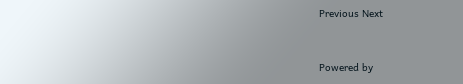Previous Next


Powered by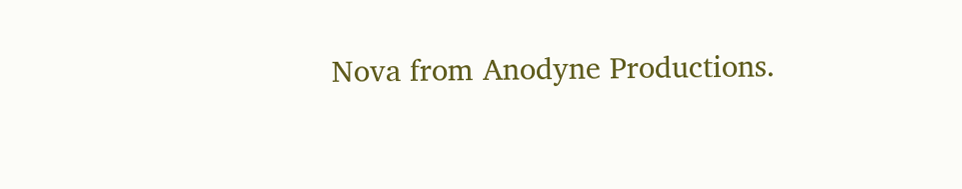Nova from Anodyne Productions.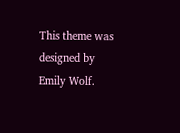This theme was designed by Emily Wolf.